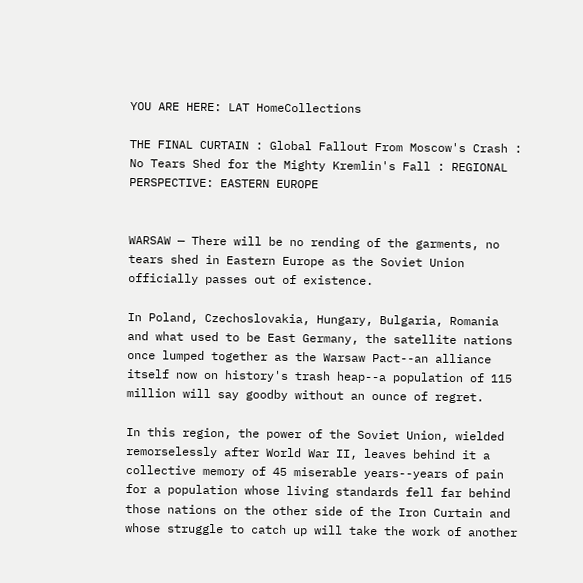YOU ARE HERE: LAT HomeCollections

THE FINAL CURTAIN : Global Fallout From Moscow's Crash : No Tears Shed for the Mighty Kremlin's Fall : REGIONAL PERSPECTIVE: EASTERN EUROPE


WARSAW — There will be no rending of the garments, no tears shed in Eastern Europe as the Soviet Union officially passes out of existence.

In Poland, Czechoslovakia, Hungary, Bulgaria, Romania and what used to be East Germany, the satellite nations once lumped together as the Warsaw Pact--an alliance itself now on history's trash heap--a population of 115 million will say goodby without an ounce of regret.

In this region, the power of the Soviet Union, wielded remorselessly after World War II, leaves behind it a collective memory of 45 miserable years--years of pain for a population whose living standards fell far behind those nations on the other side of the Iron Curtain and whose struggle to catch up will take the work of another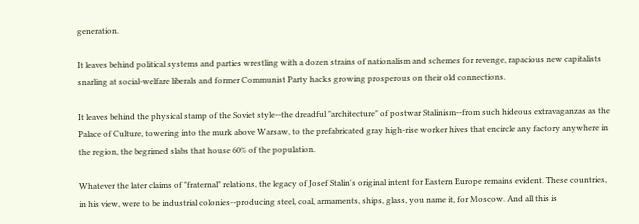generation.

It leaves behind political systems and parties wrestling with a dozen strains of nationalism and schemes for revenge, rapacious new capitalists snarling at social-welfare liberals and former Communist Party hacks growing prosperous on their old connections.

It leaves behind the physical stamp of the Soviet style--the dreadful "architecture" of postwar Stalinism--from such hideous extravaganzas as the Palace of Culture, towering into the murk above Warsaw, to the prefabricated gray high-rise worker hives that encircle any factory anywhere in the region, the begrimed slabs that house 60% of the population.

Whatever the later claims of "fraternal" relations, the legacy of Josef Stalin's original intent for Eastern Europe remains evident. These countries, in his view, were to be industrial colonies--producing steel, coal, armaments, ships, glass, you name it, for Moscow. And all this is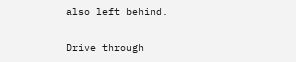also left behind.

Drive through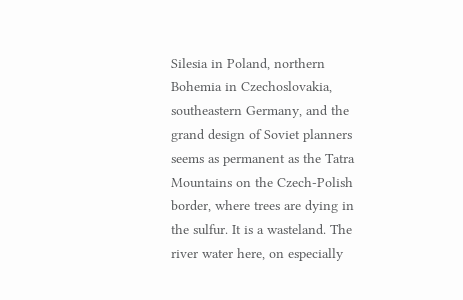Silesia in Poland, northern Bohemia in Czechoslovakia, southeastern Germany, and the grand design of Soviet planners seems as permanent as the Tatra Mountains on the Czech-Polish border, where trees are dying in the sulfur. It is a wasteland. The river water here, on especially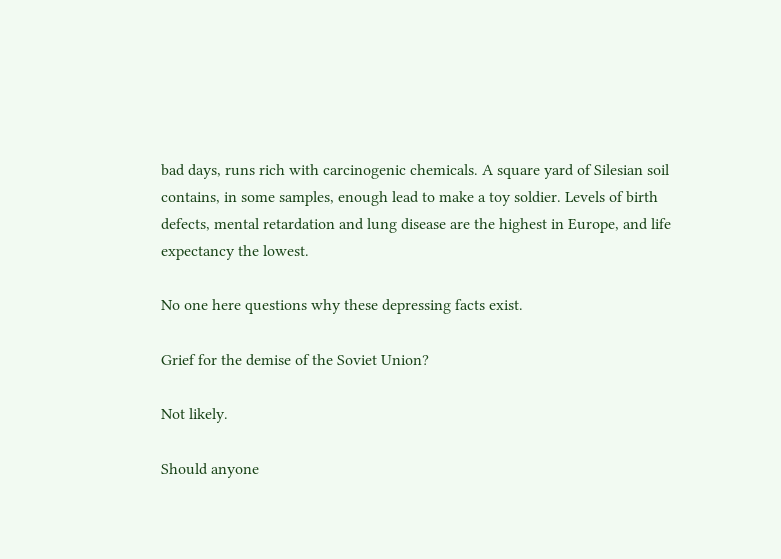bad days, runs rich with carcinogenic chemicals. A square yard of Silesian soil contains, in some samples, enough lead to make a toy soldier. Levels of birth defects, mental retardation and lung disease are the highest in Europe, and life expectancy the lowest.

No one here questions why these depressing facts exist.

Grief for the demise of the Soviet Union?

Not likely.

Should anyone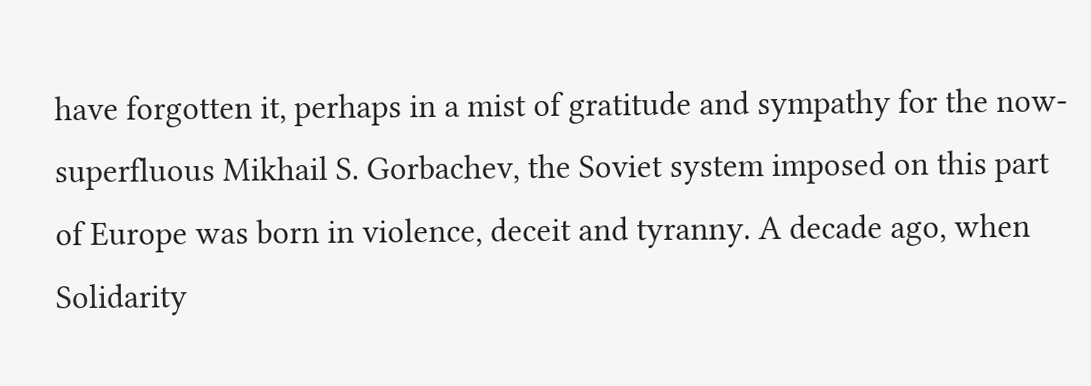have forgotten it, perhaps in a mist of gratitude and sympathy for the now-superfluous Mikhail S. Gorbachev, the Soviet system imposed on this part of Europe was born in violence, deceit and tyranny. A decade ago, when Solidarity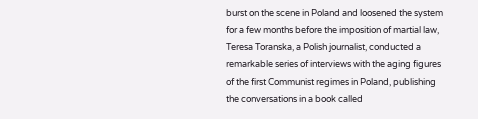burst on the scene in Poland and loosened the system for a few months before the imposition of martial law, Teresa Toranska, a Polish journalist, conducted a remarkable series of interviews with the aging figures of the first Communist regimes in Poland, publishing the conversations in a book called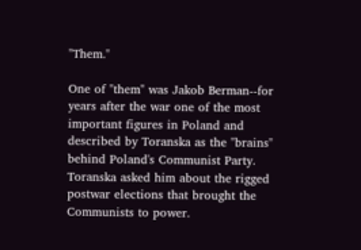"Them."

One of "them" was Jakob Berman--for years after the war one of the most important figures in Poland and described by Toranska as the "brains" behind Poland's Communist Party. Toranska asked him about the rigged postwar elections that brought the Communists to power.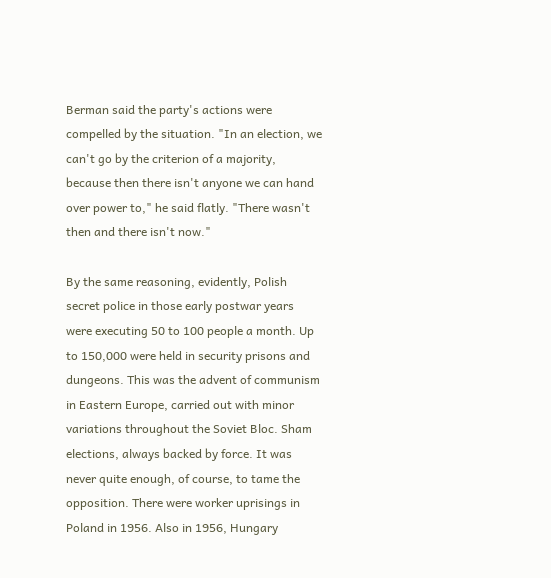Berman said the party's actions were compelled by the situation. "In an election, we can't go by the criterion of a majority, because then there isn't anyone we can hand over power to," he said flatly. "There wasn't then and there isn't now."

By the same reasoning, evidently, Polish secret police in those early postwar years were executing 50 to 100 people a month. Up to 150,000 were held in security prisons and dungeons. This was the advent of communism in Eastern Europe, carried out with minor variations throughout the Soviet Bloc. Sham elections, always backed by force. It was never quite enough, of course, to tame the opposition. There were worker uprisings in Poland in 1956. Also in 1956, Hungary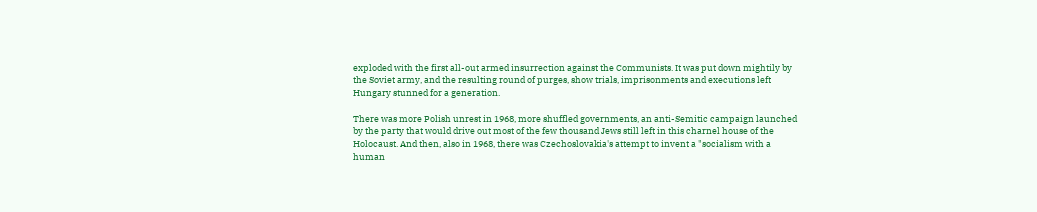exploded with the first all-out armed insurrection against the Communists. It was put down mightily by the Soviet army, and the resulting round of purges, show trials, imprisonments and executions left Hungary stunned for a generation.

There was more Polish unrest in 1968, more shuffled governments, an anti-Semitic campaign launched by the party that would drive out most of the few thousand Jews still left in this charnel house of the Holocaust. And then, also in 1968, there was Czechoslovakia's attempt to invent a "socialism with a human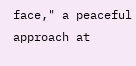face," a peaceful approach at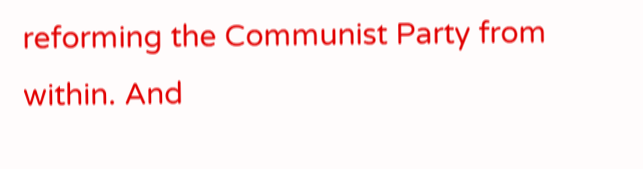reforming the Communist Party from within. And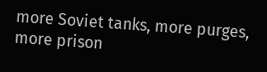more Soviet tanks, more purges, more prison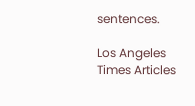sentences.

Los Angeles Times Articles